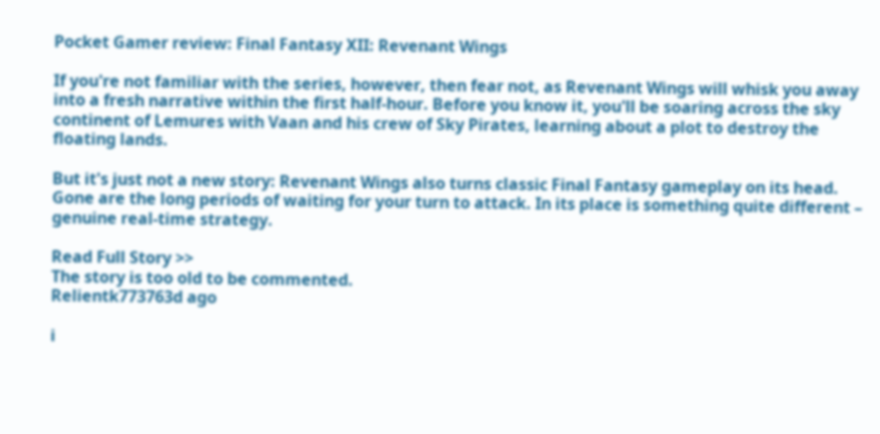Pocket Gamer review: Final Fantasy XII: Revenant Wings

If you're not familiar with the series, however, then fear not, as Revenant Wings will whisk you away into a fresh narrative within the first half-hour. Before you know it, you'll be soaring across the sky continent of Lemures with Vaan and his crew of Sky Pirates, learning about a plot to destroy the floating lands.

But it's just not a new story: Revenant Wings also turns classic Final Fantasy gameplay on its head. Gone are the long periods of waiting for your turn to attack. In its place is something quite different – genuine real-time strategy.

Read Full Story >>
The story is too old to be commented.
Relientk773763d ago

i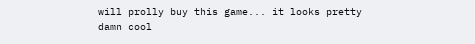will prolly buy this game... it looks pretty damn cool